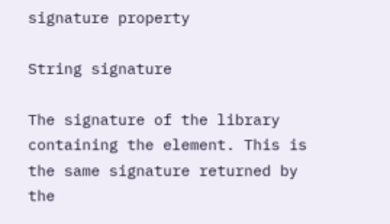signature property

String signature

The signature of the library containing the element. This is the same signature returned by the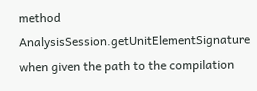method AnalysisSession.getUnitElementSignature when given the path to the compilation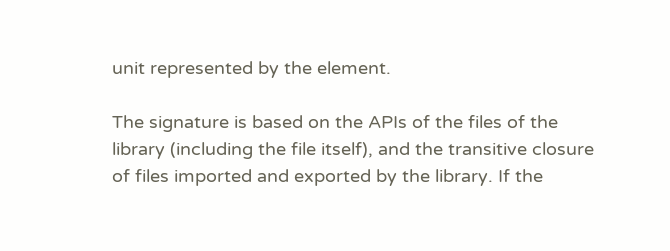unit represented by the element.

The signature is based on the APIs of the files of the library (including the file itself), and the transitive closure of files imported and exported by the library. If the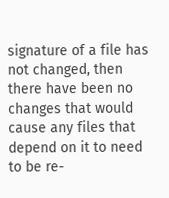signature of a file has not changed, then there have been no changes that would cause any files that depend on it to need to be re-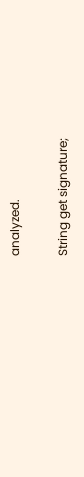analyzed.


String get signature;